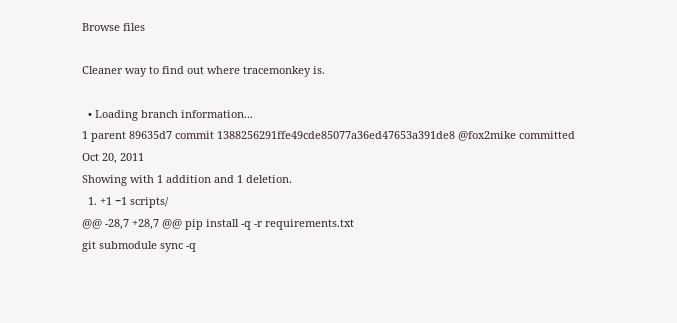Browse files

Cleaner way to find out where tracemonkey is.

  • Loading branch information...
1 parent 89635d7 commit 1388256291ffe49cde85077a36ed47653a391de8 @fox2mike committed Oct 20, 2011
Showing with 1 addition and 1 deletion.
  1. +1 −1 scripts/
@@ -28,7 +28,7 @@ pip install -q -r requirements.txt
git submodule sync -q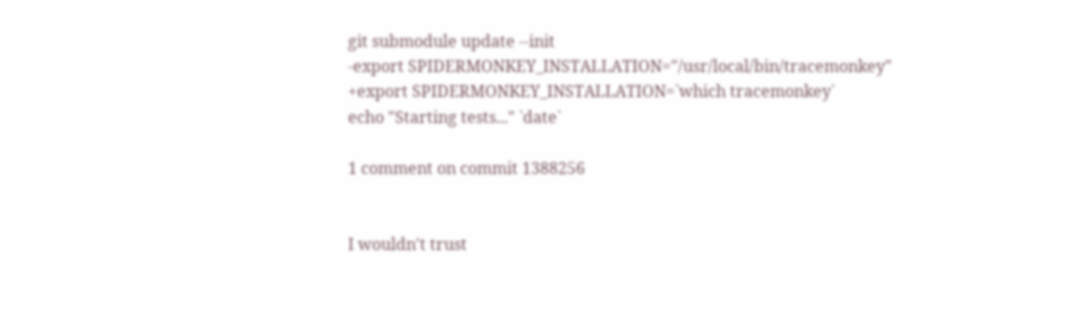git submodule update --init
-export SPIDERMONKEY_INSTALLATION="/usr/local/bin/tracemonkey"
+export SPIDERMONKEY_INSTALLATION=`which tracemonkey`
echo "Starting tests..." `date`

1 comment on commit 1388256


I wouldn't trust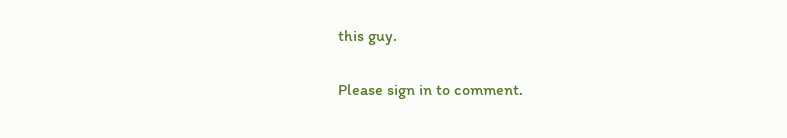this guy.

Please sign in to comment.